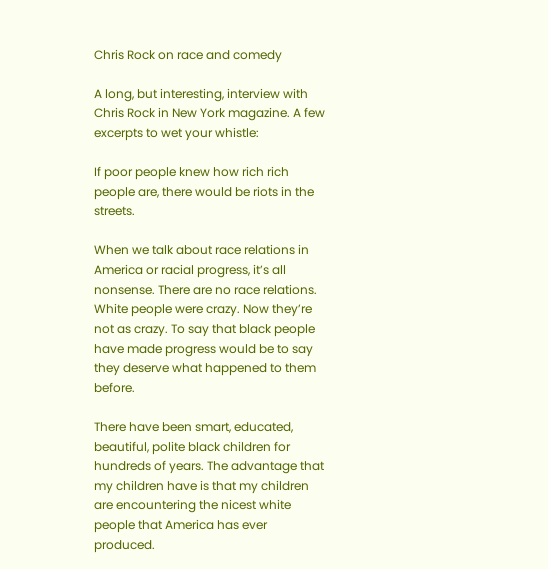Chris Rock on race and comedy

A long, but interesting, interview with Chris Rock in New York magazine. A few excerpts to wet your whistle:

If poor people knew how rich rich people are, there would be riots in the streets.

When we talk about race relations in America or racial progress, it’s all nonsense. There are no race relations. White people were crazy. Now they’re not as crazy. To say that black people have made progress would be to say they deserve what happened to them before.

There have been smart, educated, beautiful, polite black children for hundreds of years. The advantage that my children have is that my children are encountering the nicest white people that America has ever produced.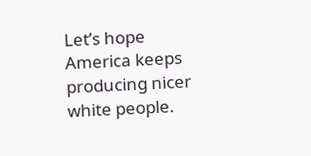Let’s hope America keeps producing nicer white people.